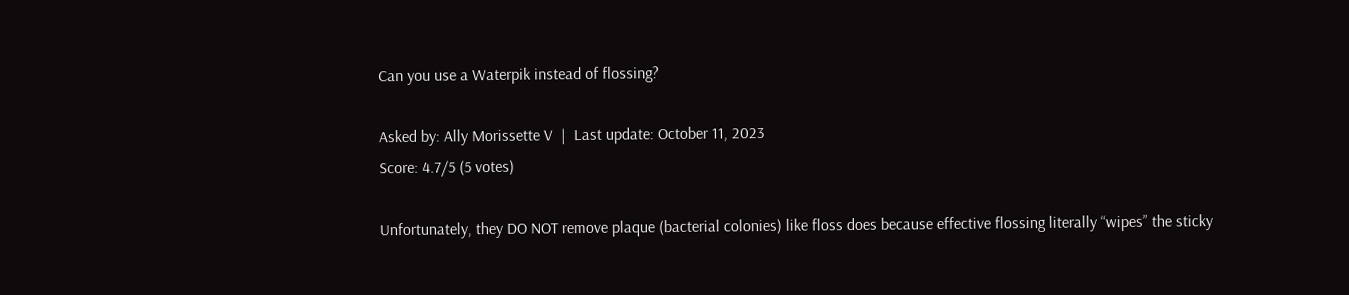Can you use a Waterpik instead of flossing?

Asked by: Ally Morissette V  |  Last update: October 11, 2023
Score: 4.7/5 (5 votes)

Unfortunately, they DO NOT remove plaque (bacterial colonies) like floss does because effective flossing literally “wipes” the sticky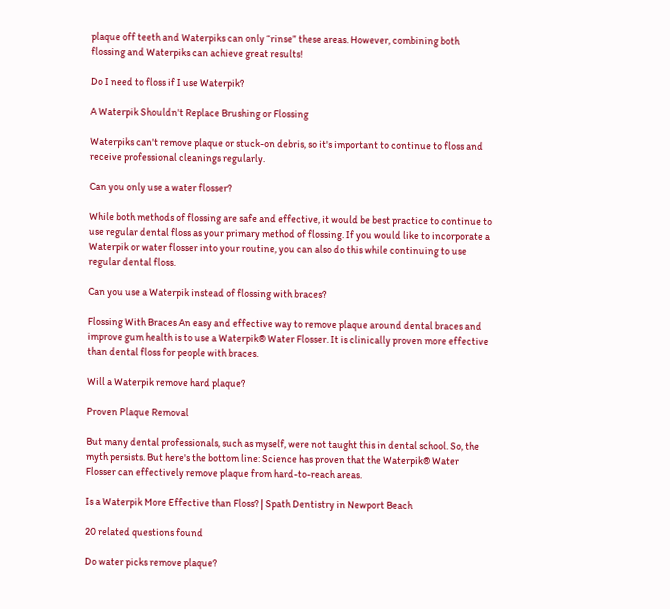plaque off teeth and Waterpiks can only “rinse” these areas. However, combining both flossing and Waterpiks can achieve great results!

Do I need to floss if I use Waterpik?

A Waterpik Shouldn't Replace Brushing or Flossing

Waterpiks can't remove plaque or stuck-on debris, so it's important to continue to floss and receive professional cleanings regularly.

Can you only use a water flosser?

While both methods of flossing are safe and effective, it would be best practice to continue to use regular dental floss as your primary method of flossing. If you would like to incorporate a Waterpik or water flosser into your routine, you can also do this while continuing to use regular dental floss.

Can you use a Waterpik instead of flossing with braces?

Flossing With Braces An easy and effective way to remove plaque around dental braces and improve gum health is to use a Waterpik® Water Flosser. It is clinically proven more effective than dental floss for people with braces.

Will a Waterpik remove hard plaque?

Proven Plaque Removal

But many dental professionals, such as myself, were not taught this in dental school. So, the myth persists. But here's the bottom line: Science has proven that the Waterpik® Water Flosser can effectively remove plaque from hard-to-reach areas.

Is a Waterpik More Effective than Floss? | Spath Dentistry in Newport Beach

20 related questions found

Do water picks remove plaque?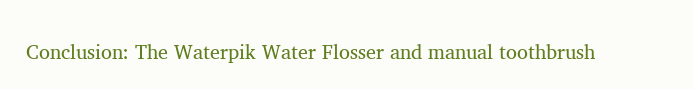Conclusion: The Waterpik Water Flosser and manual toothbrush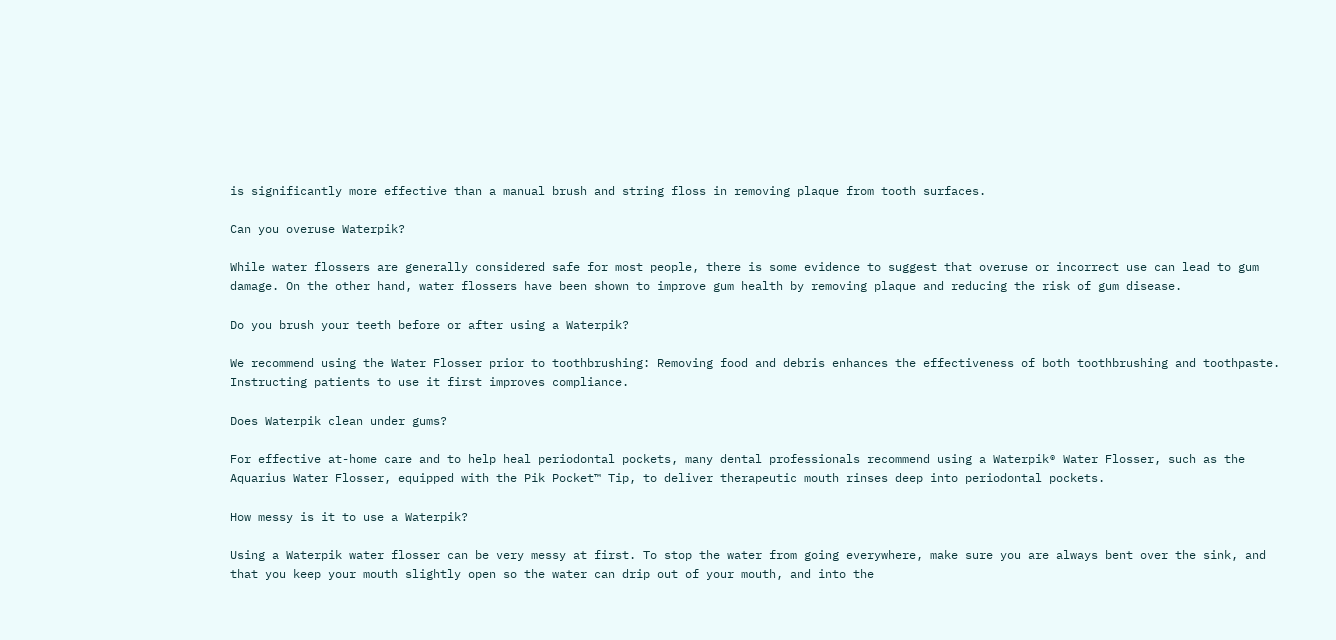is significantly more effective than a manual brush and string floss in removing plaque from tooth surfaces.

Can you overuse Waterpik?

While water flossers are generally considered safe for most people, there is some evidence to suggest that overuse or incorrect use can lead to gum damage. On the other hand, water flossers have been shown to improve gum health by removing plaque and reducing the risk of gum disease.

Do you brush your teeth before or after using a Waterpik?

We recommend using the Water Flosser prior to toothbrushing: Removing food and debris enhances the effectiveness of both toothbrushing and toothpaste. Instructing patients to use it first improves compliance.

Does Waterpik clean under gums?

For effective at-home care and to help heal periodontal pockets, many dental professionals recommend using a Waterpik® Water Flosser, such as the Aquarius Water Flosser, equipped with the Pik Pocket™ Tip, to deliver therapeutic mouth rinses deep into periodontal pockets.

How messy is it to use a Waterpik?

Using a Waterpik water flosser can be very messy at first. To stop the water from going everywhere, make sure you are always bent over the sink, and that you keep your mouth slightly open so the water can drip out of your mouth, and into the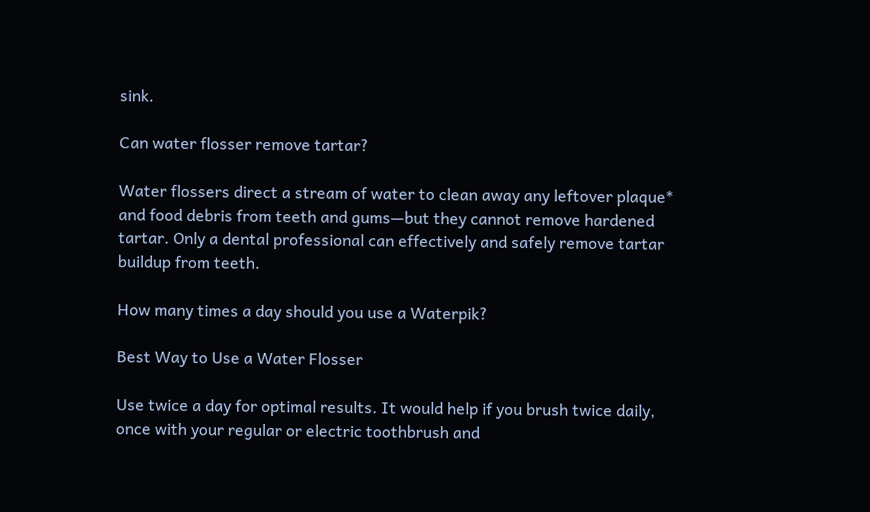sink.

Can water flosser remove tartar?

Water flossers direct a stream of water to clean away any leftover plaque* and food debris from teeth and gums—but they cannot remove hardened tartar. Only a dental professional can effectively and safely remove tartar buildup from teeth.

How many times a day should you use a Waterpik?

Best Way to Use a Water Flosser

Use twice a day for optimal results. It would help if you brush twice daily, once with your regular or electric toothbrush and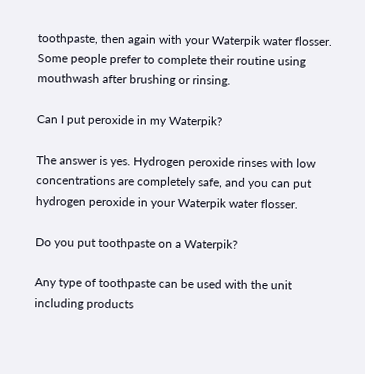toothpaste, then again with your Waterpik water flosser. Some people prefer to complete their routine using mouthwash after brushing or rinsing.

Can I put peroxide in my Waterpik?

The answer is yes. Hydrogen peroxide rinses with low concentrations are completely safe, and you can put hydrogen peroxide in your Waterpik water flosser.

Do you put toothpaste on a Waterpik?

Any type of toothpaste can be used with the unit including products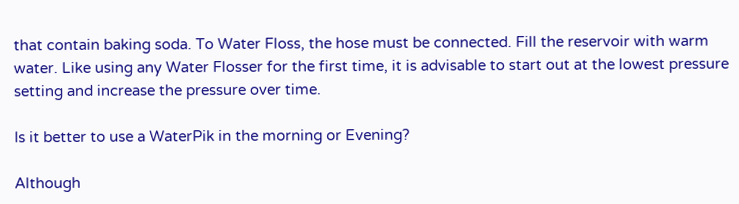that contain baking soda. To Water Floss, the hose must be connected. Fill the reservoir with warm water. Like using any Water Flosser for the first time, it is advisable to start out at the lowest pressure setting and increase the pressure over time.

Is it better to use a WaterPik in the morning or Evening?

Although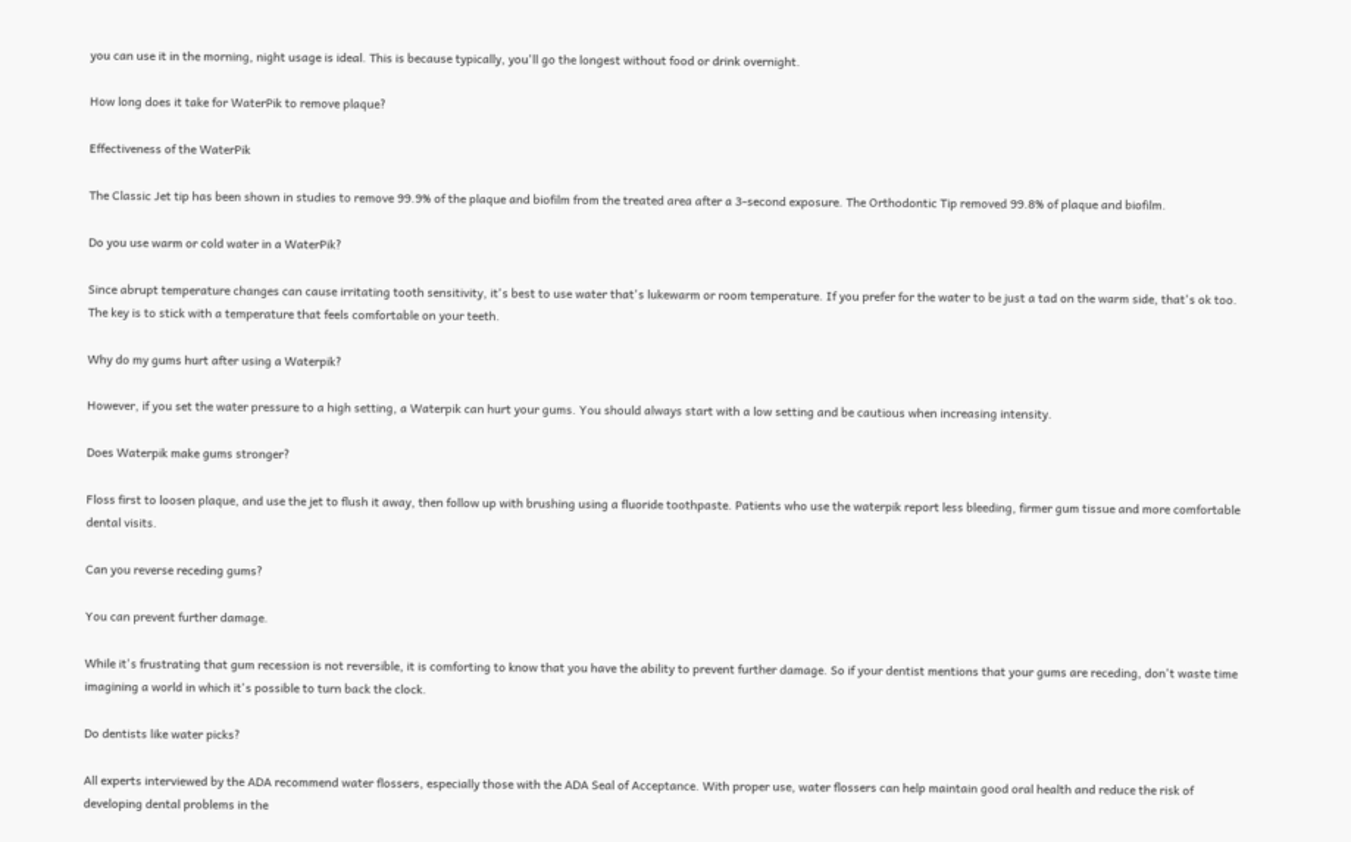you can use it in the morning, night usage is ideal. This is because typically, you'll go the longest without food or drink overnight.

How long does it take for WaterPik to remove plaque?

Effectiveness of the WaterPik

The Classic Jet tip has been shown in studies to remove 99.9% of the plaque and biofilm from the treated area after a 3-second exposure. The Orthodontic Tip removed 99.8% of plaque and biofilm.

Do you use warm or cold water in a WaterPik?

Since abrupt temperature changes can cause irritating tooth sensitivity, it's best to use water that's lukewarm or room temperature. If you prefer for the water to be just a tad on the warm side, that's ok too. The key is to stick with a temperature that feels comfortable on your teeth.

Why do my gums hurt after using a Waterpik?

However, if you set the water pressure to a high setting, a Waterpik can hurt your gums. You should always start with a low setting and be cautious when increasing intensity.

Does Waterpik make gums stronger?

Floss first to loosen plaque, and use the jet to flush it away, then follow up with brushing using a fluoride toothpaste. Patients who use the waterpik report less bleeding, firmer gum tissue and more comfortable dental visits.

Can you reverse receding gums?

You can prevent further damage.

While it's frustrating that gum recession is not reversible, it is comforting to know that you have the ability to prevent further damage. So if your dentist mentions that your gums are receding, don't waste time imagining a world in which it's possible to turn back the clock.

Do dentists like water picks?

All experts interviewed by the ADA recommend water flossers, especially those with the ADA Seal of Acceptance. With proper use, water flossers can help maintain good oral health and reduce the risk of developing dental problems in the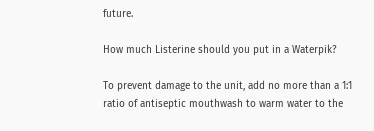future.

How much Listerine should you put in a Waterpik?

To prevent damage to the unit, add no more than a 1:1 ratio of antiseptic mouthwash to warm water to the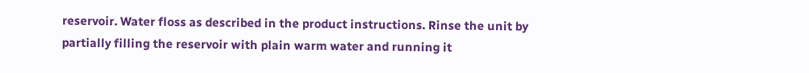reservoir. Water floss as described in the product instructions. Rinse the unit by partially filling the reservoir with plain warm water and running it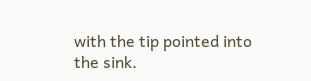with the tip pointed into the sink.